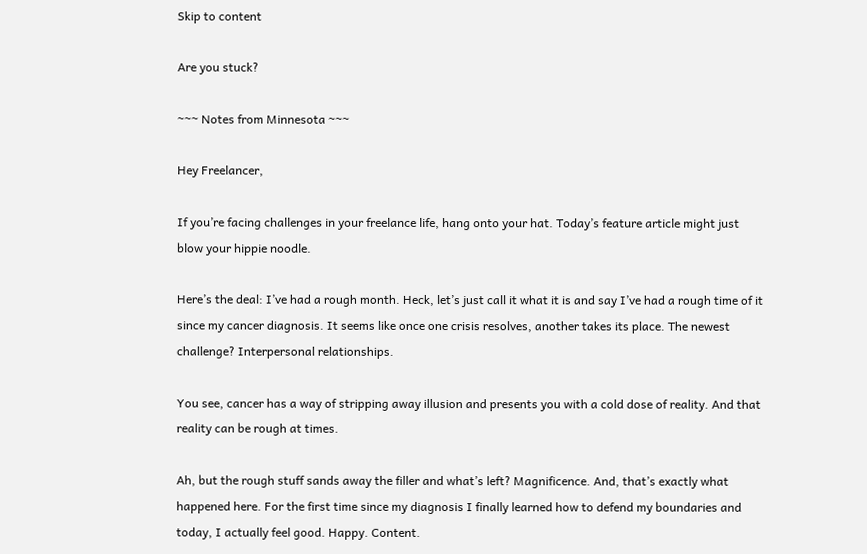Skip to content

Are you stuck?

~~~ Notes from Minnesota ~~~

Hey Freelancer,

If you’re facing challenges in your freelance life, hang onto your hat. Today’s feature article might just blow your hippie noodle.

Here’s the deal: I’ve had a rough month. Heck, let’s just call it what it is and say I’ve had a rough time of it since my cancer diagnosis. It seems like once one crisis resolves, another takes its place. The newest challenge? Interpersonal relationships.

You see, cancer has a way of stripping away illusion and presents you with a cold dose of reality. And that reality can be rough at times.

Ah, but the rough stuff sands away the filler and what’s left? Magnificence. And, that’s exactly what happened here. For the first time since my diagnosis I finally learned how to defend my boundaries and today, I actually feel good. Happy. Content.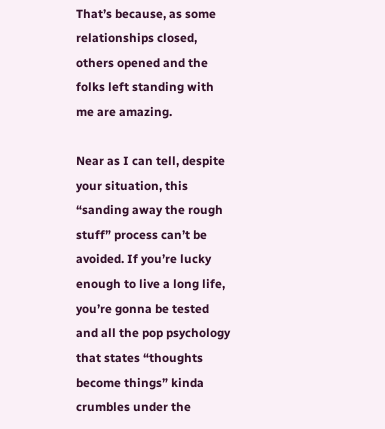That’s because, as some relationships closed, others opened and the folks left standing with me are amazing.

Near as I can tell, despite your situation, this “sanding away the rough stuff” process can’t be avoided. If you’re lucky enough to live a long life, you’re gonna be tested and all the pop psychology that states “thoughts become things” kinda crumbles under the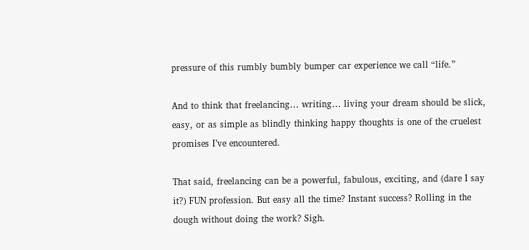pressure of this rumbly bumbly bumper car experience we call “life.”

And to think that freelancing… writing… living your dream should be slick, easy, or as simple as blindly thinking happy thoughts is one of the cruelest promises I’ve encountered.

That said, freelancing can be a powerful, fabulous, exciting, and (dare I say it?) FUN profession. But easy all the time? Instant success? Rolling in the dough without doing the work? Sigh.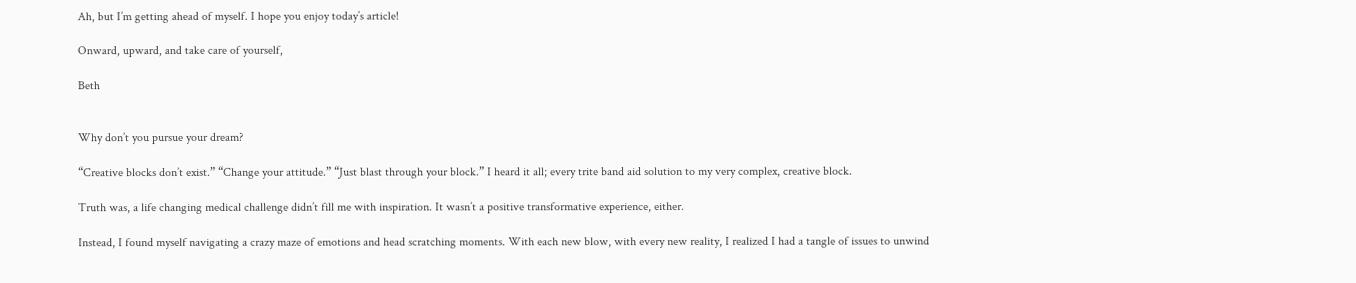Ah, but I’m getting ahead of myself. I hope you enjoy today’s article!

Onward, upward, and take care of yourself,

Beth


Why don’t you pursue your dream?

“Creative blocks don’t exist.” “Change your attitude.” “Just blast through your block.” I heard it all; every trite band aid solution to my very complex, creative block.

Truth was, a life changing medical challenge didn’t fill me with inspiration. It wasn’t a positive transformative experience, either.

Instead, I found myself navigating a crazy maze of emotions and head scratching moments. With each new blow, with every new reality, I realized I had a tangle of issues to unwind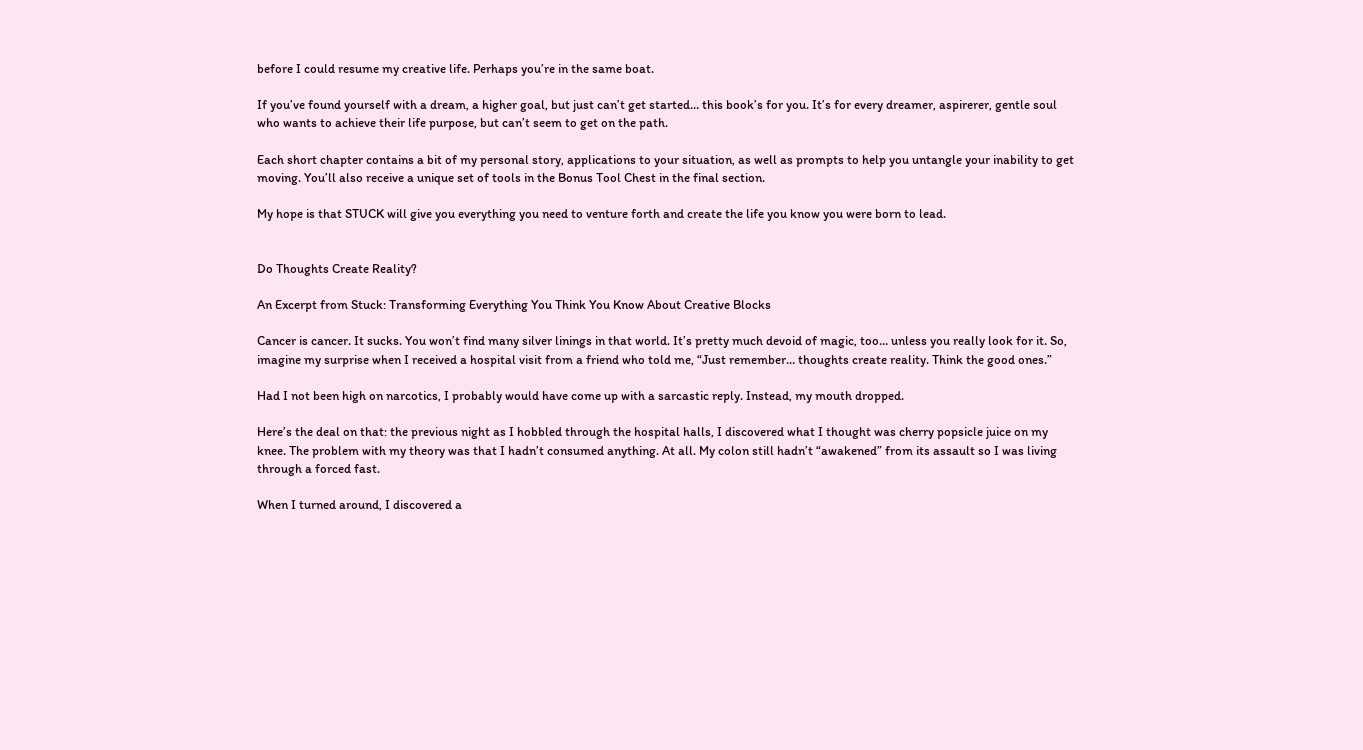before I could resume my creative life. Perhaps you’re in the same boat.

If you’ve found yourself with a dream, a higher goal, but just can’t get started… this book’s for you. It’s for every dreamer, aspirerer, gentle soul who wants to achieve their life purpose, but can’t seem to get on the path.

Each short chapter contains a bit of my personal story, applications to your situation, as well as prompts to help you untangle your inability to get moving. You’ll also receive a unique set of tools in the Bonus Tool Chest in the final section.

My hope is that STUCK will give you everything you need to venture forth and create the life you know you were born to lead.


Do Thoughts Create Reality?

An Excerpt from Stuck: Transforming Everything You Think You Know About Creative Blocks

Cancer is cancer. It sucks. You won’t find many silver linings in that world. It’s pretty much devoid of magic, too… unless you really look for it. So, imagine my surprise when I received a hospital visit from a friend who told me, “Just remember… thoughts create reality. Think the good ones.”

Had I not been high on narcotics, I probably would have come up with a sarcastic reply. Instead, my mouth dropped.

Here’s the deal on that: the previous night as I hobbled through the hospital halls, I discovered what I thought was cherry popsicle juice on my knee. The problem with my theory was that I hadn’t consumed anything. At all. My colon still hadn’t “awakened” from its assault so I was living through a forced fast.

When I turned around, I discovered a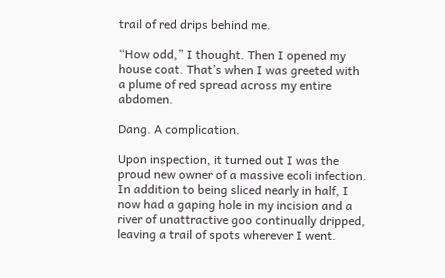trail of red drips behind me.

“How odd,” I thought. Then I opened my house coat. That’s when I was greeted with a plume of red spread across my entire abdomen.

Dang. A complication.

Upon inspection, it turned out I was the proud new owner of a massive ecoli infection. In addition to being sliced nearly in half, I now had a gaping hole in my incision and a river of unattractive goo continually dripped, leaving a trail of spots wherever I went.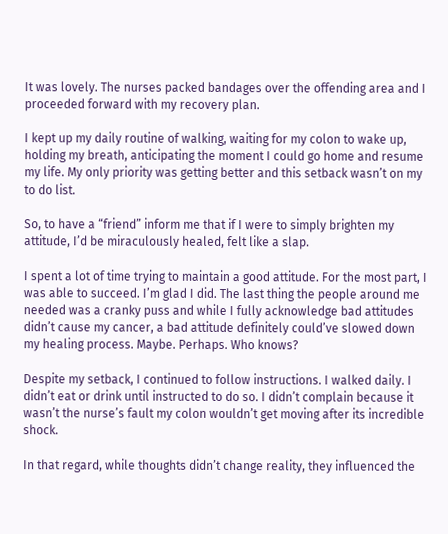It was lovely. The nurses packed bandages over the offending area and I proceeded forward with my recovery plan.

I kept up my daily routine of walking, waiting for my colon to wake up, holding my breath, anticipating the moment I could go home and resume my life. My only priority was getting better and this setback wasn’t on my to do list.

So, to have a “friend” inform me that if I were to simply brighten my attitude, I’d be miraculously healed, felt like a slap.

I spent a lot of time trying to maintain a good attitude. For the most part, I was able to succeed. I’m glad I did. The last thing the people around me needed was a cranky puss and while I fully acknowledge bad attitudes didn’t cause my cancer, a bad attitude definitely could’ve slowed down my healing process. Maybe. Perhaps. Who knows?

Despite my setback, I continued to follow instructions. I walked daily. I didn’t eat or drink until instructed to do so. I didn’t complain because it wasn’t the nurse’s fault my colon wouldn’t get moving after its incredible shock.

In that regard, while thoughts didn’t change reality, they influenced the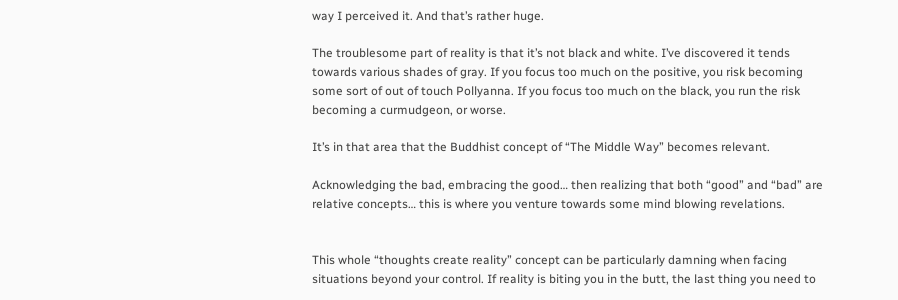way I perceived it. And that’s rather huge.

The troublesome part of reality is that it’s not black and white. I’ve discovered it tends towards various shades of gray. If you focus too much on the positive, you risk becoming some sort of out of touch Pollyanna. If you focus too much on the black, you run the risk becoming a curmudgeon, or worse.

It’s in that area that the Buddhist concept of “The Middle Way” becomes relevant.

Acknowledging the bad, embracing the good… then realizing that both “good” and “bad” are relative concepts… this is where you venture towards some mind blowing revelations.


This whole “thoughts create reality” concept can be particularly damning when facing situations beyond your control. If reality is biting you in the butt, the last thing you need to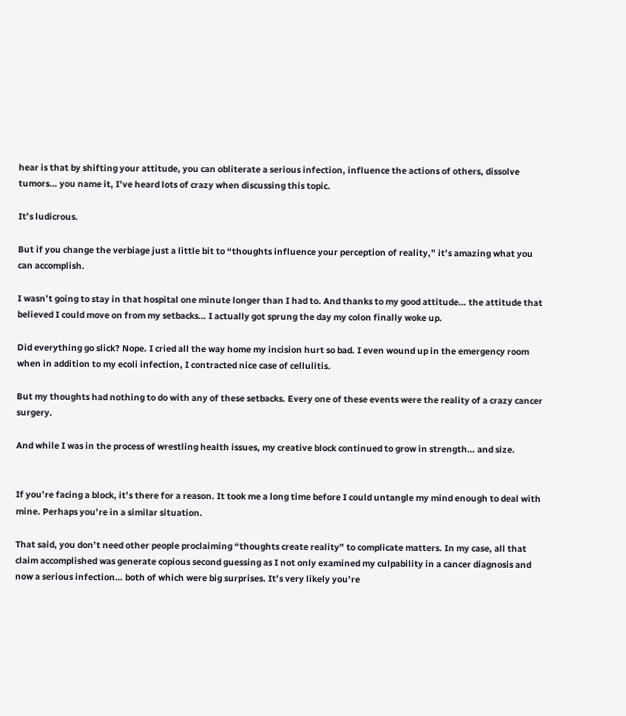hear is that by shifting your attitude, you can obliterate a serious infection, influence the actions of others, dissolve tumors… you name it, I’ve heard lots of crazy when discussing this topic.

It’s ludicrous.

But if you change the verbiage just a little bit to “thoughts influence your perception of reality,” it’s amazing what you can accomplish.

I wasn’t going to stay in that hospital one minute longer than I had to. And thanks to my good attitude… the attitude that believed I could move on from my setbacks… I actually got sprung the day my colon finally woke up.

Did everything go slick? Nope. I cried all the way home my incision hurt so bad. I even wound up in the emergency room when in addition to my ecoli infection, I contracted nice case of cellulitis.

But my thoughts had nothing to do with any of these setbacks. Every one of these events were the reality of a crazy cancer surgery.

And while I was in the process of wrestling health issues, my creative block continued to grow in strength… and size.


If you’re facing a block, it’s there for a reason. It took me a long time before I could untangle my mind enough to deal with mine. Perhaps you’re in a similar situation.

That said, you don’t need other people proclaiming “thoughts create reality” to complicate matters. In my case, all that claim accomplished was generate copious second guessing as I not only examined my culpability in a cancer diagnosis and now a serious infection… both of which were big surprises. It’s very likely you’re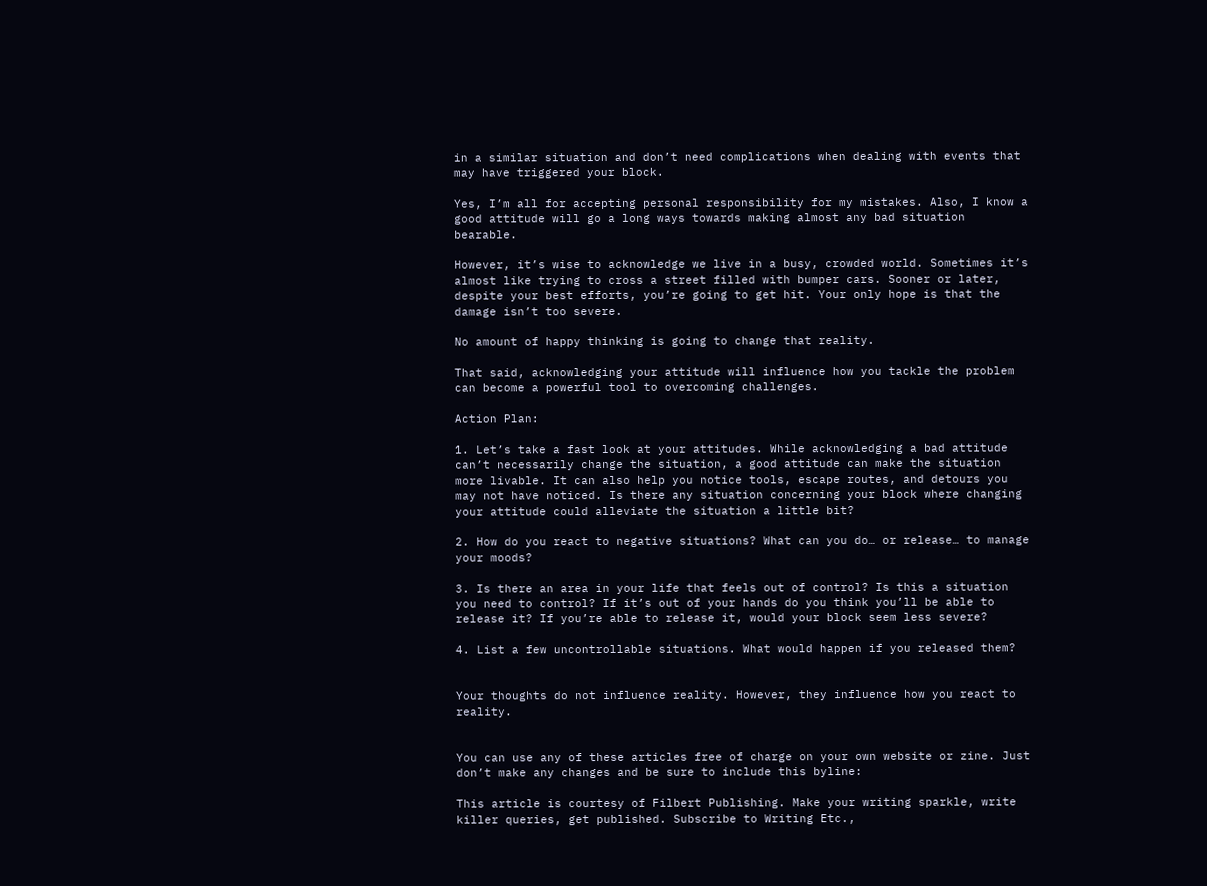in a similar situation and don’t need complications when dealing with events that may have triggered your block.

Yes, I’m all for accepting personal responsibility for my mistakes. Also, I know a good attitude will go a long ways towards making almost any bad situation bearable.

However, it’s wise to acknowledge we live in a busy, crowded world. Sometimes it’s almost like trying to cross a street filled with bumper cars. Sooner or later, despite your best efforts, you’re going to get hit. Your only hope is that the damage isn’t too severe.

No amount of happy thinking is going to change that reality.

That said, acknowledging your attitude will influence how you tackle the problem can become a powerful tool to overcoming challenges.

Action Plan:

1. Let’s take a fast look at your attitudes. While acknowledging a bad attitude can’t necessarily change the situation, a good attitude can make the situation more livable. It can also help you notice tools, escape routes, and detours you may not have noticed. Is there any situation concerning your block where changing your attitude could alleviate the situation a little bit?

2. How do you react to negative situations? What can you do… or release… to manage your moods?

3. Is there an area in your life that feels out of control? Is this a situation you need to control? If it’s out of your hands do you think you’ll be able to release it? If you’re able to release it, would your block seem less severe?

4. List a few uncontrollable situations. What would happen if you released them?


Your thoughts do not influence reality. However, they influence how you react to reality.


You can use any of these articles free of charge on your own website or zine. Just don’t make any changes and be sure to include this byline:

This article is courtesy of Filbert Publishing. Make your writing sparkle, write killer queries, get published. Subscribe to Writing Etc.,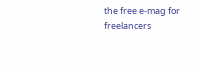the free e-mag for freelancers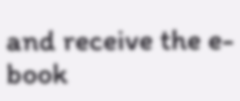and receive the e-book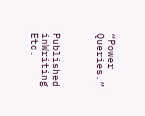“Power Queries.”



Published inWriting Etc.